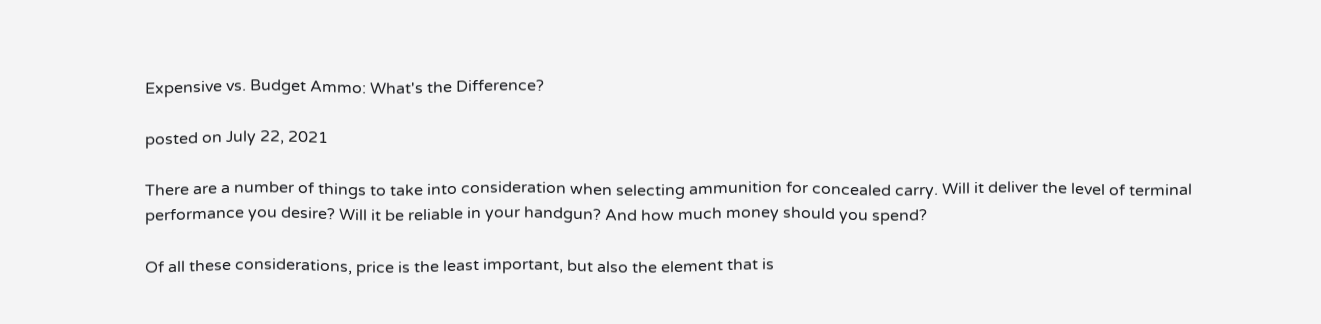Expensive vs. Budget Ammo: What's the Difference?

posted on July 22, 2021

There are a number of things to take into consideration when selecting ammunition for concealed carry. Will it deliver the level of terminal performance you desire? Will it be reliable in your handgun? And how much money should you spend?

Of all these considerations, price is the least important, but also the element that is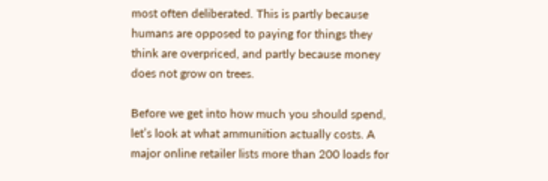most often deliberated. This is partly because humans are opposed to paying for things they think are overpriced, and partly because money does not grow on trees.

Before we get into how much you should spend, let’s look at what ammunition actually costs. A major online retailer lists more than 200 loads for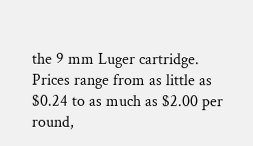the 9 mm Luger cartridge. Prices range from as little as $0.24 to as much as $2.00 per round,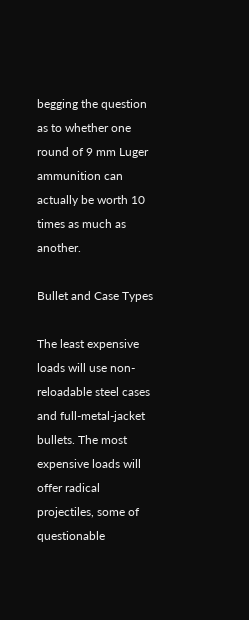begging the question as to whether one round of 9 mm Luger ammunition can actually be worth 10 times as much as another.

Bullet and Case Types

The least expensive loads will use non-reloadable steel cases and full-metal-jacket bullets. The most expensive loads will offer radical projectiles, some of questionable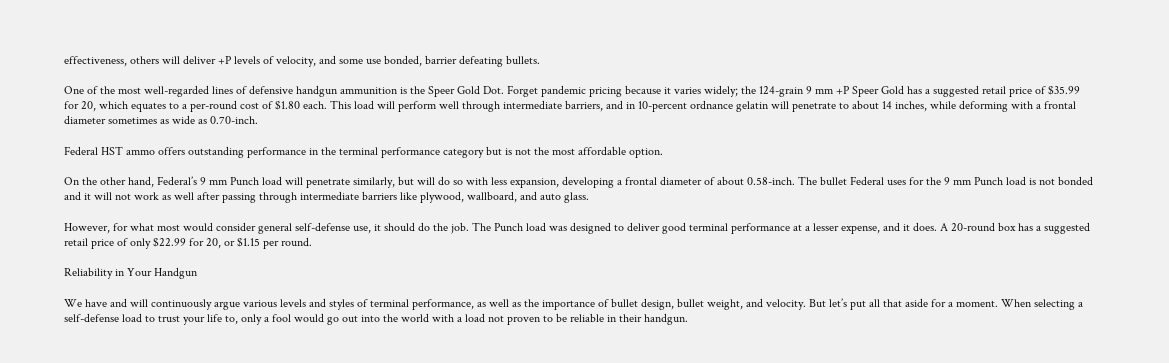effectiveness, others will deliver +P levels of velocity, and some use bonded, barrier defeating bullets.

One of the most well-regarded lines of defensive handgun ammunition is the Speer Gold Dot. Forget pandemic pricing because it varies widely; the 124-grain 9 mm +P Speer Gold has a suggested retail price of $35.99 for 20, which equates to a per-round cost of $1.80 each. This load will perform well through intermediate barriers, and in 10-percent ordnance gelatin will penetrate to about 14 inches, while deforming with a frontal diameter sometimes as wide as 0.70-inch.

Federal HST ammo offers outstanding performance in the terminal performance category but is not the most affordable option.

On the other hand, Federal’s 9 mm Punch load will penetrate similarly, but will do so with less expansion, developing a frontal diameter of about 0.58-inch. The bullet Federal uses for the 9 mm Punch load is not bonded and it will not work as well after passing through intermediate barriers like plywood, wallboard, and auto glass.

However, for what most would consider general self-defense use, it should do the job. The Punch load was designed to deliver good terminal performance at a lesser expense, and it does. A 20-round box has a suggested retail price of only $22.99 for 20, or $1.15 per round.

Reliability in Your Handgun

We have and will continuously argue various levels and styles of terminal performance, as well as the importance of bullet design, bullet weight, and velocity. But let’s put all that aside for a moment. When selecting a self-defense load to trust your life to, only a fool would go out into the world with a load not proven to be reliable in their handgun.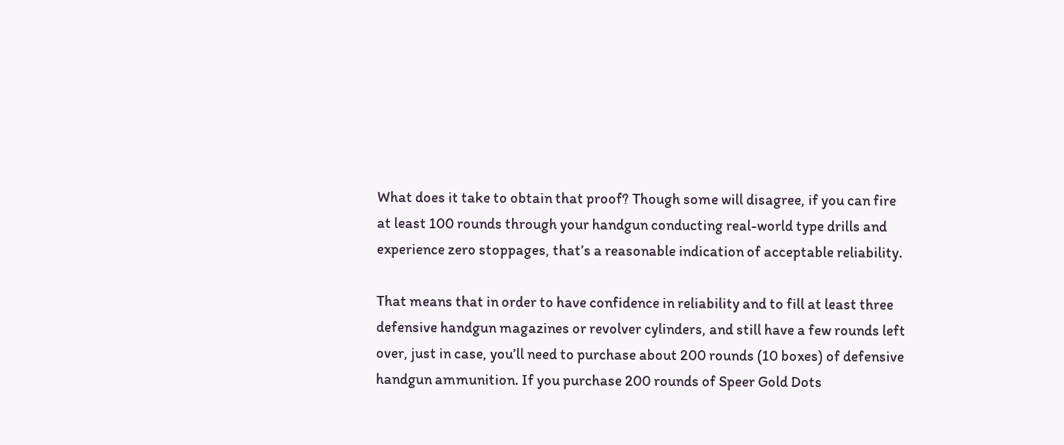What does it take to obtain that proof? Though some will disagree, if you can fire at least 100 rounds through your handgun conducting real-world type drills and experience zero stoppages, that’s a reasonable indication of acceptable reliability.

That means that in order to have confidence in reliability and to fill at least three defensive handgun magazines or revolver cylinders, and still have a few rounds left over, just in case, you’ll need to purchase about 200 rounds (10 boxes) of defensive handgun ammunition. If you purchase 200 rounds of Speer Gold Dots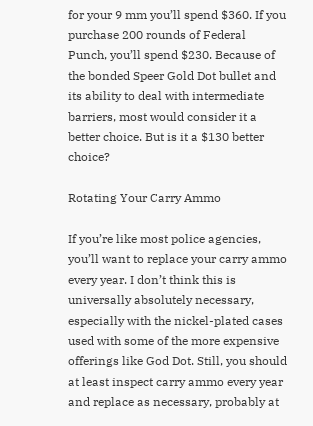for your 9 mm you’ll spend $360. If you purchase 200 rounds of Federal Punch, you’ll spend $230. Because of the bonded Speer Gold Dot bullet and its ability to deal with intermediate barriers, most would consider it a better choice. But is it a $130 better choice?

Rotating Your Carry Ammo

If you’re like most police agencies, you’ll want to replace your carry ammo every year. I don’t think this is universally absolutely necessary, especially with the nickel-plated cases used with some of the more expensive offerings like God Dot. Still, you should at least inspect carry ammo every year and replace as necessary, probably at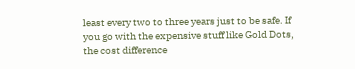least every two to three years just to be safe. If you go with the expensive stuff like Gold Dots, the cost difference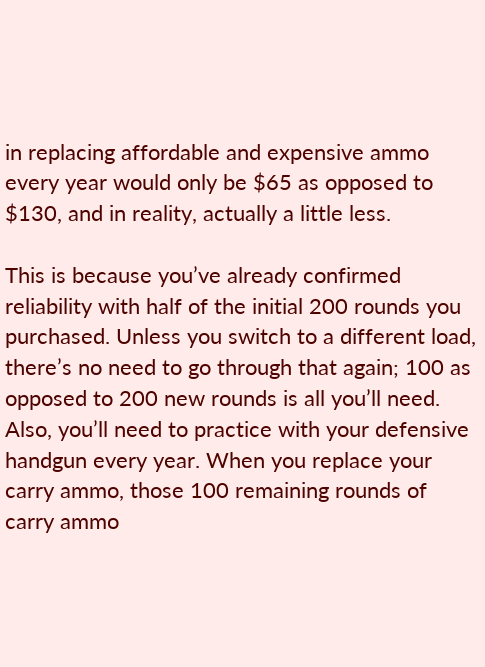in replacing affordable and expensive ammo every year would only be $65 as opposed to $130, and in reality, actually a little less.

This is because you’ve already confirmed reliability with half of the initial 200 rounds you purchased. Unless you switch to a different load, there’s no need to go through that again; 100 as opposed to 200 new rounds is all you’ll need. Also, you’ll need to practice with your defensive handgun every year. When you replace your carry ammo, those 100 remaining rounds of carry ammo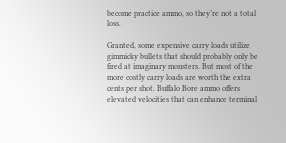become practice ammo, so they’re not a total loss.

Granted, some expensive carry loads utilize gimmicky bullets that should probably only be fired at imaginary monsters. But most of the more costly carry loads are worth the extra cents per shot. Buffalo Bore ammo offers elevated velocities that can enhance terminal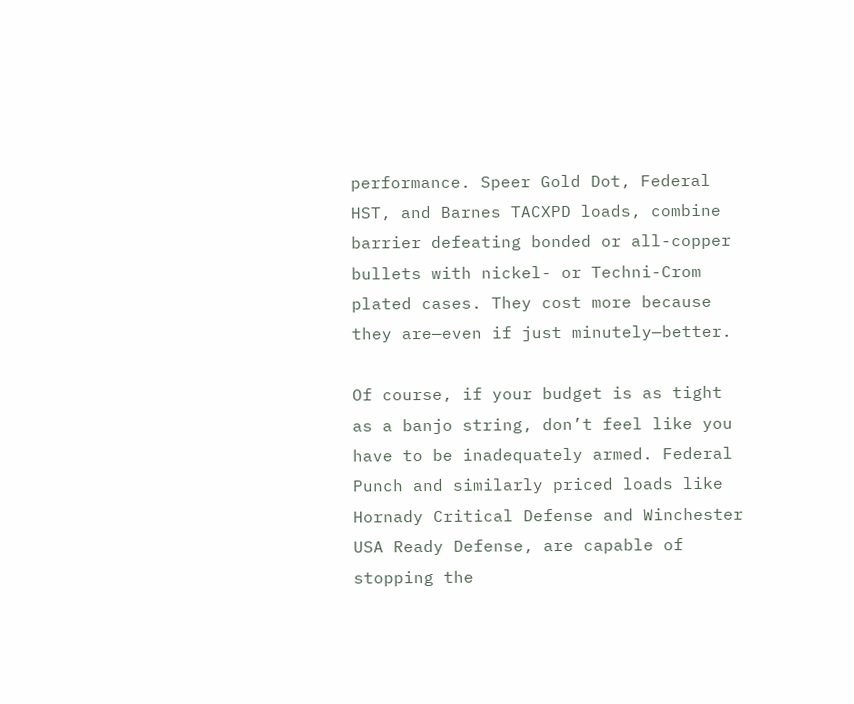performance. Speer Gold Dot, Federal HST, and Barnes TACXPD loads, combine barrier defeating bonded or all-copper bullets with nickel- or Techni-Crom plated cases. They cost more because they are—even if just minutely—better.

Of course, if your budget is as tight as a banjo string, don’t feel like you have to be inadequately armed. Federal Punch and similarly priced loads like Hornady Critical Defense and Winchester USA Ready Defense, are capable of stopping the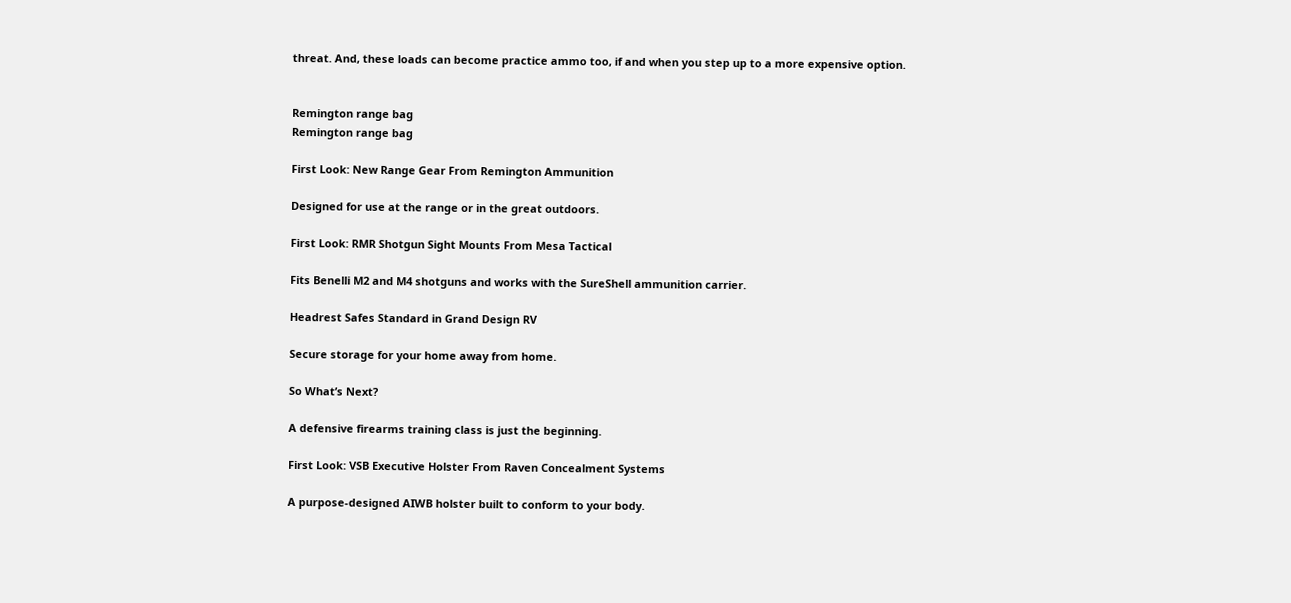threat. And, these loads can become practice ammo too, if and when you step up to a more expensive option.


Remington range bag
Remington range bag

First Look: New Range Gear From Remington Ammunition

Designed for use at the range or in the great outdoors.

First Look: RMR Shotgun Sight Mounts From Mesa Tactical

Fits Benelli M2 and M4 shotguns and works with the SureShell ammunition carrier.

Headrest Safes Standard in Grand Design RV

Secure storage for your home away from home.

So What’s Next?

A defensive firearms training class is just the beginning.

First Look: VSB Executive Holster From Raven Concealment Systems

A purpose-designed AIWB holster built to conform to your body.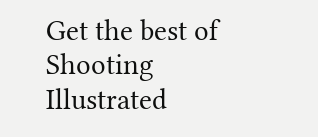Get the best of Shooting Illustrated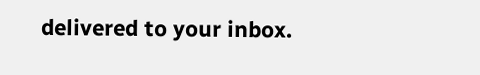delivered to your inbox.